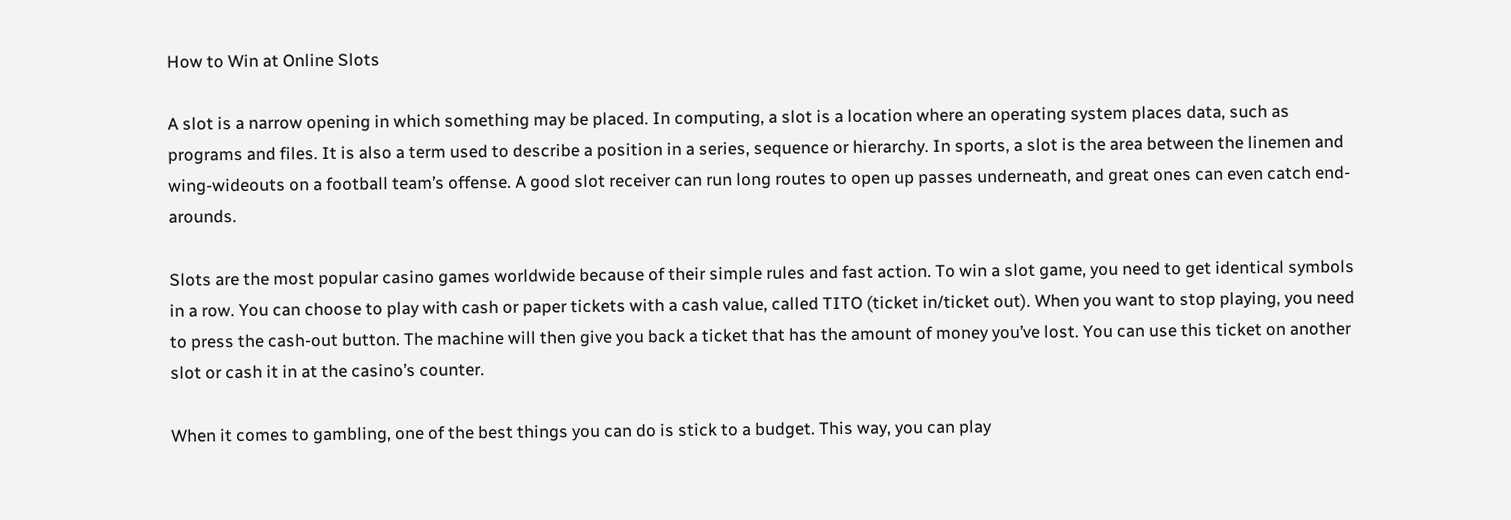How to Win at Online Slots

A slot is a narrow opening in which something may be placed. In computing, a slot is a location where an operating system places data, such as programs and files. It is also a term used to describe a position in a series, sequence or hierarchy. In sports, a slot is the area between the linemen and wing-wideouts on a football team’s offense. A good slot receiver can run long routes to open up passes underneath, and great ones can even catch end-arounds.

Slots are the most popular casino games worldwide because of their simple rules and fast action. To win a slot game, you need to get identical symbols in a row. You can choose to play with cash or paper tickets with a cash value, called TITO (ticket in/ticket out). When you want to stop playing, you need to press the cash-out button. The machine will then give you back a ticket that has the amount of money you’ve lost. You can use this ticket on another slot or cash it in at the casino’s counter.

When it comes to gambling, one of the best things you can do is stick to a budget. This way, you can play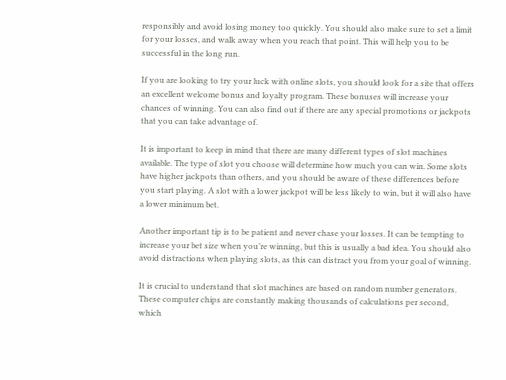responsibly and avoid losing money too quickly. You should also make sure to set a limit for your losses, and walk away when you reach that point. This will help you to be successful in the long run.

If you are looking to try your luck with online slots, you should look for a site that offers an excellent welcome bonus and loyalty program. These bonuses will increase your chances of winning. You can also find out if there are any special promotions or jackpots that you can take advantage of.

It is important to keep in mind that there are many different types of slot machines available. The type of slot you choose will determine how much you can win. Some slots have higher jackpots than others, and you should be aware of these differences before you start playing. A slot with a lower jackpot will be less likely to win, but it will also have a lower minimum bet.

Another important tip is to be patient and never chase your losses. It can be tempting to increase your bet size when you’re winning, but this is usually a bad idea. You should also avoid distractions when playing slots, as this can distract you from your goal of winning.

It is crucial to understand that slot machines are based on random number generators. These computer chips are constantly making thousands of calculations per second, which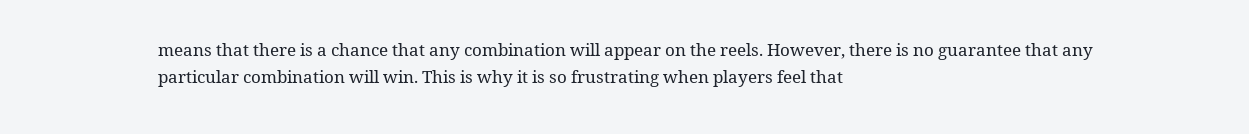means that there is a chance that any combination will appear on the reels. However, there is no guarantee that any particular combination will win. This is why it is so frustrating when players feel that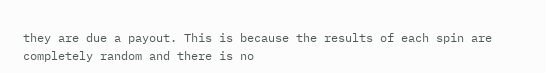they are due a payout. This is because the results of each spin are completely random and there is no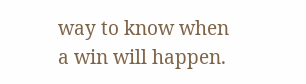way to know when a win will happen.